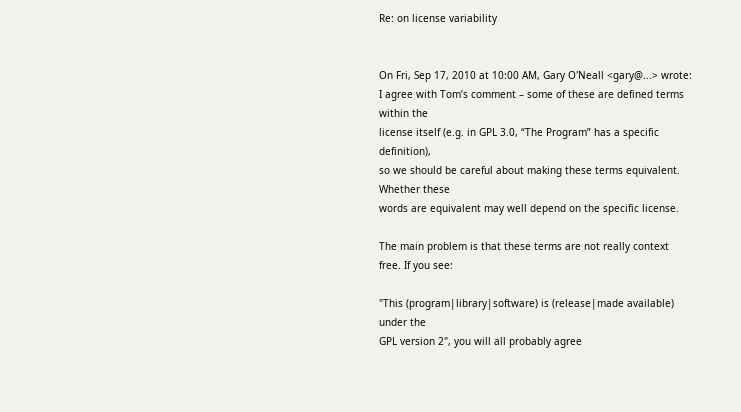Re: on license variability


On Fri, Sep 17, 2010 at 10:00 AM, Gary O'Neall <gary@...> wrote:
I agree with Tom’s comment – some of these are defined terms within the
license itself (e.g. in GPL 3.0, “The Program” has a specific definition),
so we should be careful about making these terms equivalent.  Whether these
words are equivalent may well depend on the specific license.

The main problem is that these terms are not really context free. If you see:

"This (program|library|software) is (release|made available) under the
GPL version 2", you will all probably agree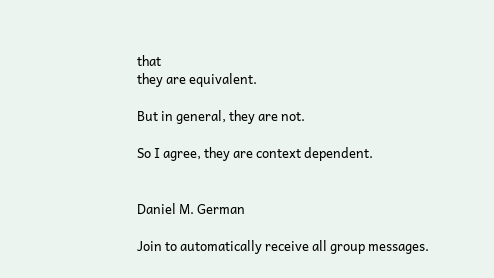that
they are equivalent.

But in general, they are not.

So I agree, they are context dependent.


Daniel M. German

Join to automatically receive all group messages.